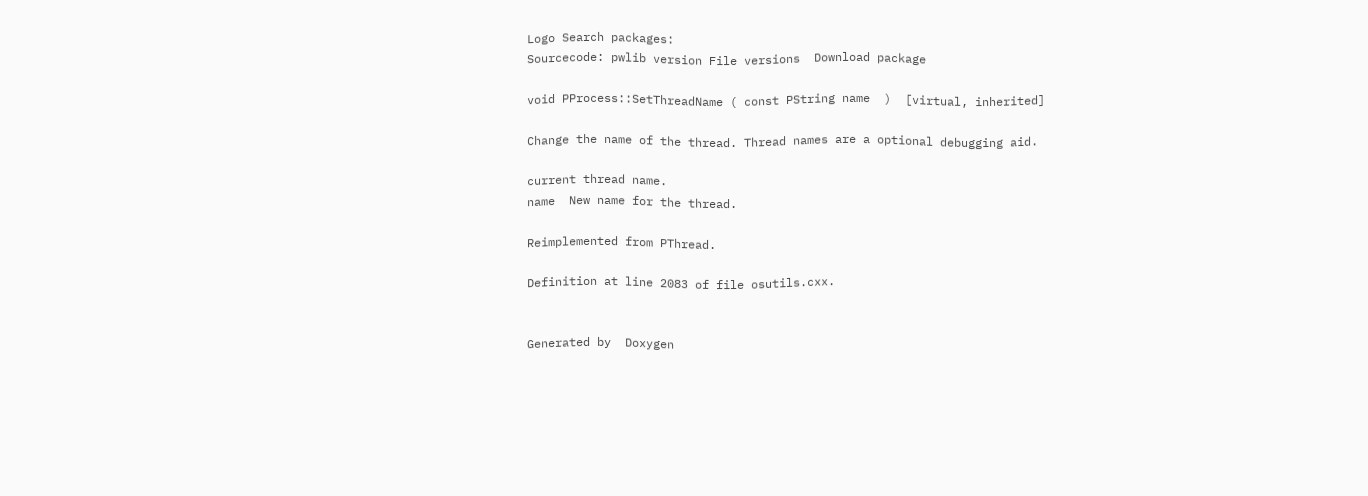Logo Search packages:
Sourcecode: pwlib version File versions  Download package

void PProcess::SetThreadName ( const PString name  )  [virtual, inherited]

Change the name of the thread. Thread names are a optional debugging aid.

current thread name.
name  New name for the thread.

Reimplemented from PThread.

Definition at line 2083 of file osutils.cxx.


Generated by  Doxygen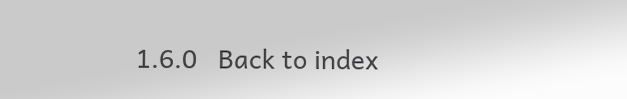1.6.0   Back to index